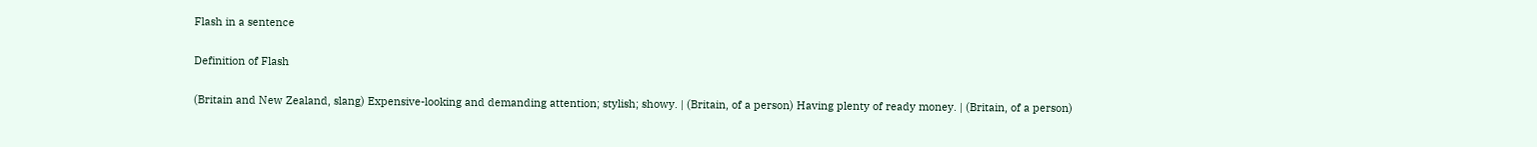Flash in a sentence

Definition of Flash

(Britain and New Zealand, slang) Expensive-looking and demanding attention; stylish; showy. | (Britain, of a person) Having plenty of ready money. | (Britain, of a person)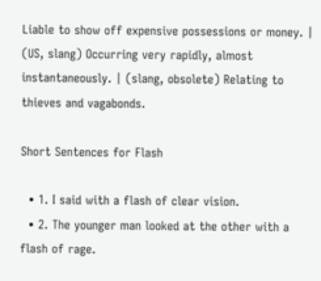Liable to show off expensive possessions or money. | (US, slang) Occurring very rapidly, almost instantaneously. | (slang, obsolete) Relating to thieves and vagabonds.

Short Sentences for Flash

  • 1. I said with a flash of clear vision.
  • 2. The younger man looked at the other with a flash of rage.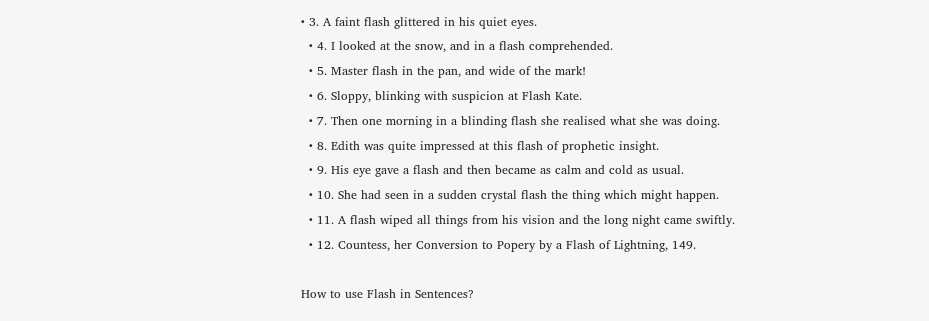• 3. A faint flash glittered in his quiet eyes.
  • 4. I looked at the snow, and in a flash comprehended.
  • 5. Master flash in the pan, and wide of the mark!
  • 6. Sloppy, blinking with suspicion at Flash Kate.
  • 7. Then one morning in a blinding flash she realised what she was doing.
  • 8. Edith was quite impressed at this flash of prophetic insight.
  • 9. His eye gave a flash and then became as calm and cold as usual.
  • 10. She had seen in a sudden crystal flash the thing which might happen.
  • 11. A flash wiped all things from his vision and the long night came swiftly.
  • 12. Countess, her Conversion to Popery by a Flash of Lightning, 149.

How to use Flash in Sentences?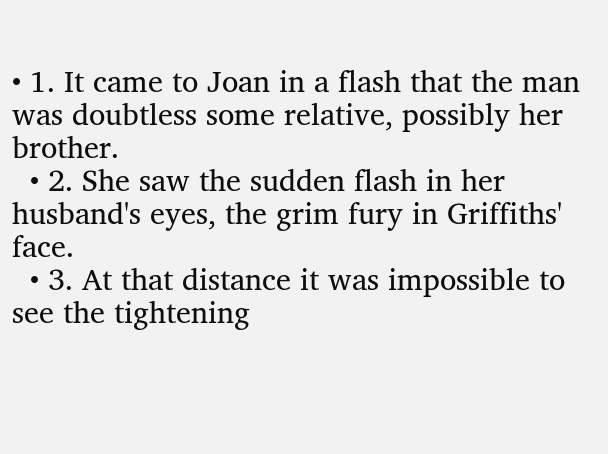• 1. It came to Joan in a flash that the man was doubtless some relative, possibly her brother.
  • 2. She saw the sudden flash in her husband's eyes, the grim fury in Griffiths' face.
  • 3. At that distance it was impossible to see the tightening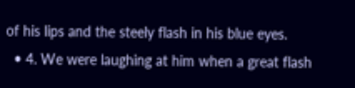of his lips and the steely flash in his blue eyes.
  • 4. We were laughing at him when a great flash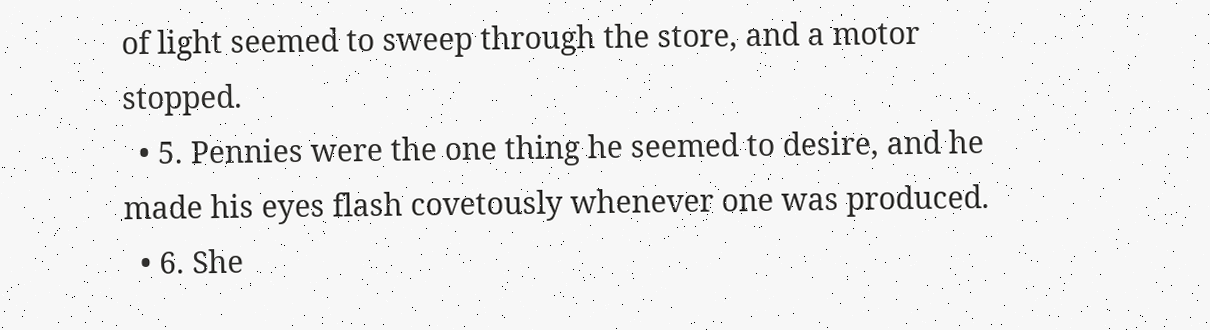of light seemed to sweep through the store, and a motor stopped.
  • 5. Pennies were the one thing he seemed to desire, and he made his eyes flash covetously whenever one was produced.
  • 6. She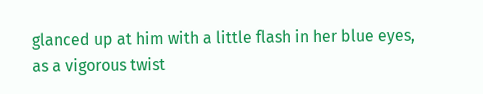glanced up at him with a little flash in her blue eyes, as a vigorous twist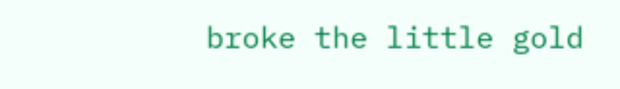broke the little gold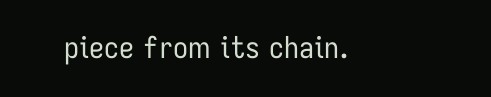piece from its chain.